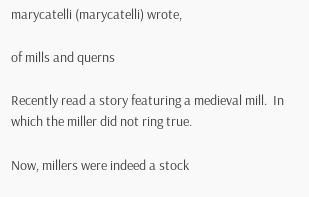marycatelli (marycatelli) wrote,

of mills and querns

Recently read a story featuring a medieval mill.  In which the miller did not ring true.

Now, millers were indeed a stock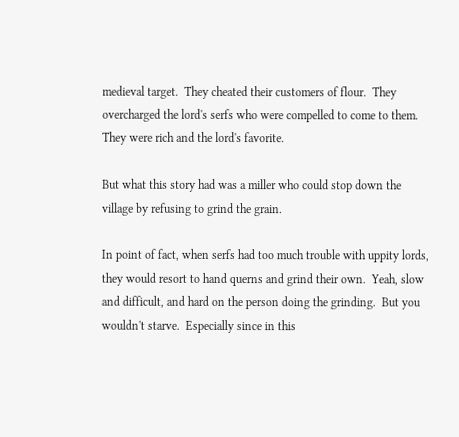medieval target.  They cheated their customers of flour.  They overcharged the lord's serfs who were compelled to come to them.  They were rich and the lord's favorite.

But what this story had was a miller who could stop down the village by refusing to grind the grain.

In point of fact, when serfs had too much trouble with uppity lords, they would resort to hand querns and grind their own.  Yeah, slow and difficult, and hard on the person doing the grinding.  But you wouldn't starve.  Especially since in this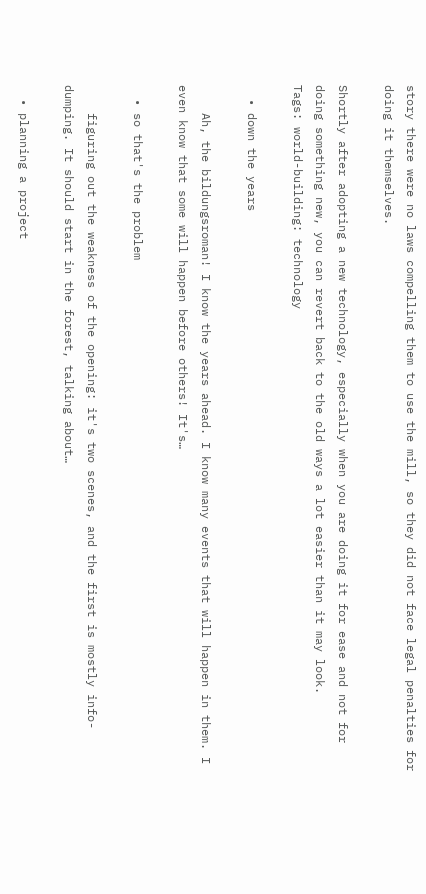story there were no laws compelling them to use the mill, so they did not face legal penalties for doing it themselves.

Shortly after adopting a new technology, especially when you are doing it for ease and not for doing something new, you can revert back to the old ways a lot easier than it may look.
Tags: world-building: technology

  • down the years

    Ah, the bildungsroman! I know the years ahead. I know many events that will happen in them. I even know that some will happen before others! It's…

  • so that's the problem

    figuring out the weakness of the opening: it's two scenes, and the first is mostly info-dumping. It should start in the forest, talking about…

  • planning a project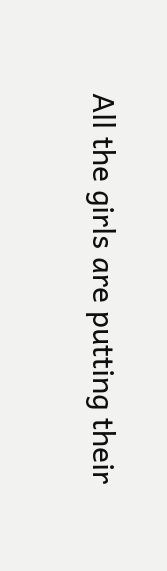All the girls are putting their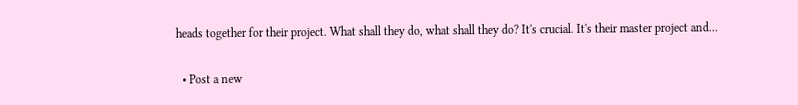heads together for their project. What shall they do, what shall they do? It's crucial. It's their master project and…

  • Post a new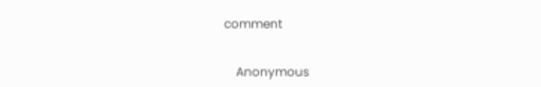comment


    Anonymous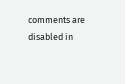comments are disabled in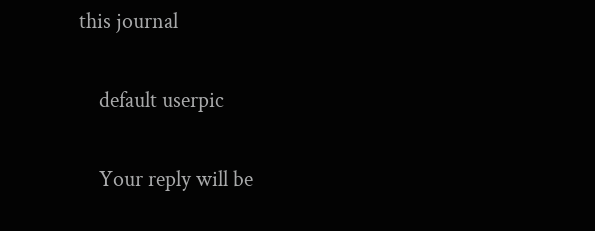this journal

    default userpic

    Your reply will be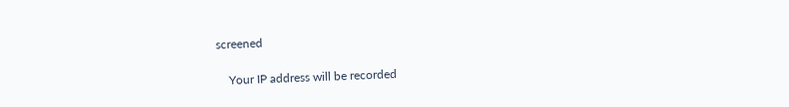screened

    Your IP address will be recorded